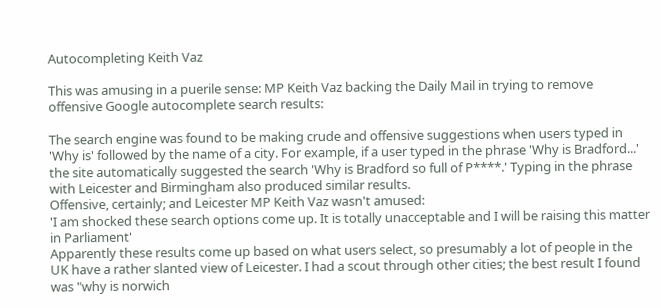Autocompleting Keith Vaz

This was amusing in a puerile sense: MP Keith Vaz backing the Daily Mail in trying to remove offensive Google autocomplete search results:

The search engine was found to be making crude and offensive suggestions when users typed in 'Why is' followed by the name of a city. For example, if a user typed in the phrase 'Why is Bradford...' the site automatically suggested the search 'Why is Bradford so full of P****.' Typing in the phrase with Leicester and Birmingham also produced similar results.
Offensive, certainly; and Leicester MP Keith Vaz wasn't amused:
'I am shocked these search options come up. It is totally unacceptable and I will be raising this matter in Parliament'
Apparently these results come up based on what users select, so presumably a lot of people in the UK have a rather slanted view of Leicester. I had a scout through other cities; the best result I found was "why is norwich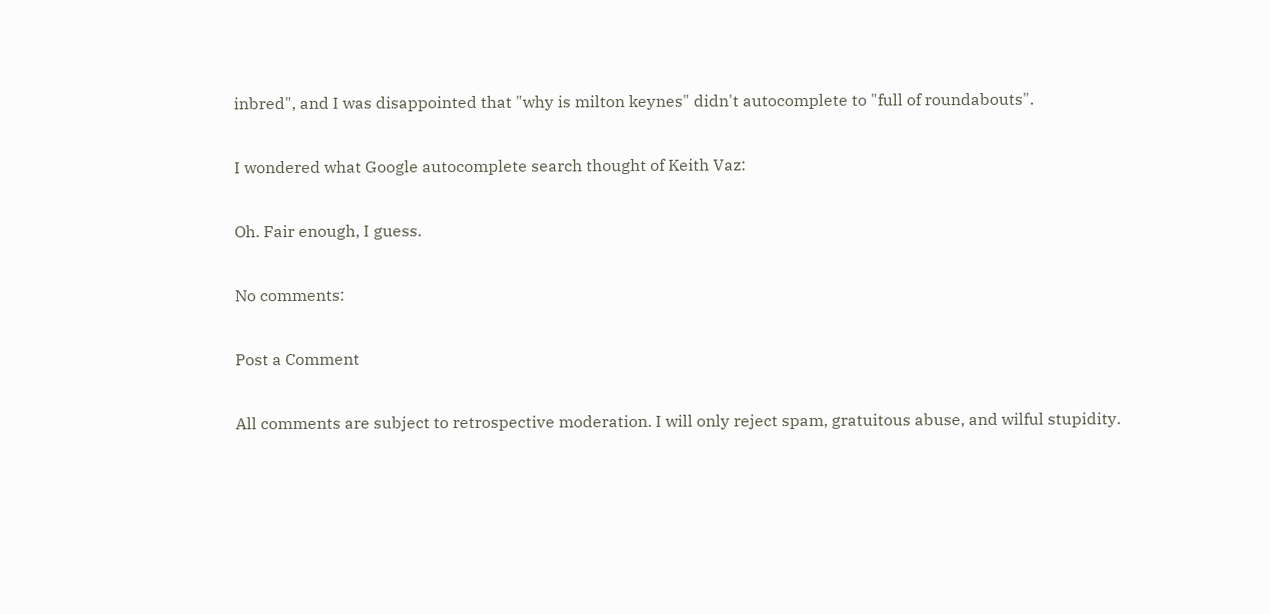inbred", and I was disappointed that "why is milton keynes" didn't autocomplete to "full of roundabouts".

I wondered what Google autocomplete search thought of Keith Vaz:

Oh. Fair enough, I guess.

No comments:

Post a Comment

All comments are subject to retrospective moderation. I will only reject spam, gratuitous abuse, and wilful stupidity.